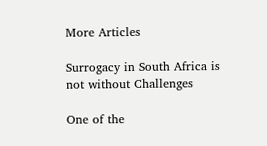More Articles

Surrogacy in South Africa is not without Challenges

One of the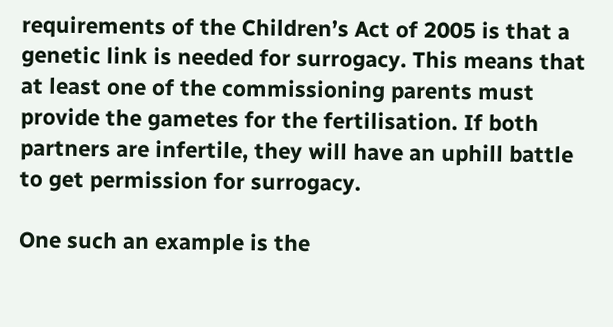requirements of the Children’s Act of 2005 is that a genetic link is needed for surrogacy. This means that at least one of the commissioning parents must provide the gametes for the fertilisation. If both partners are infertile, they will have an uphill battle to get permission for surrogacy.

One such an example is the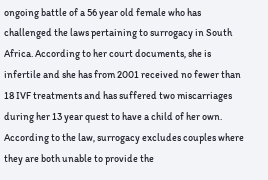ongoing battle of a 56 year old female who has challenged the laws pertaining to surrogacy in South Africa. According to her court documents, she is infertile and she has from 2001 received no fewer than 18 IVF treatments and has suffered two miscarriages during her 13 year quest to have a child of her own. According to the law, surrogacy excludes couples where they are both unable to provide the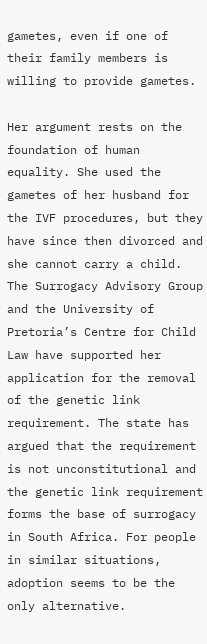gametes, even if one of their family members is willing to provide gametes.

Her argument rests on the foundation of human equality. She used the gametes of her husband for the IVF procedures, but they have since then divorced and she cannot carry a child. The Surrogacy Advisory Group and the University of Pretoria’s Centre for Child Law have supported her application for the removal of the genetic link requirement. The state has argued that the requirement is not unconstitutional and the genetic link requirement forms the base of surrogacy in South Africa. For people in similar situations, adoption seems to be the only alternative.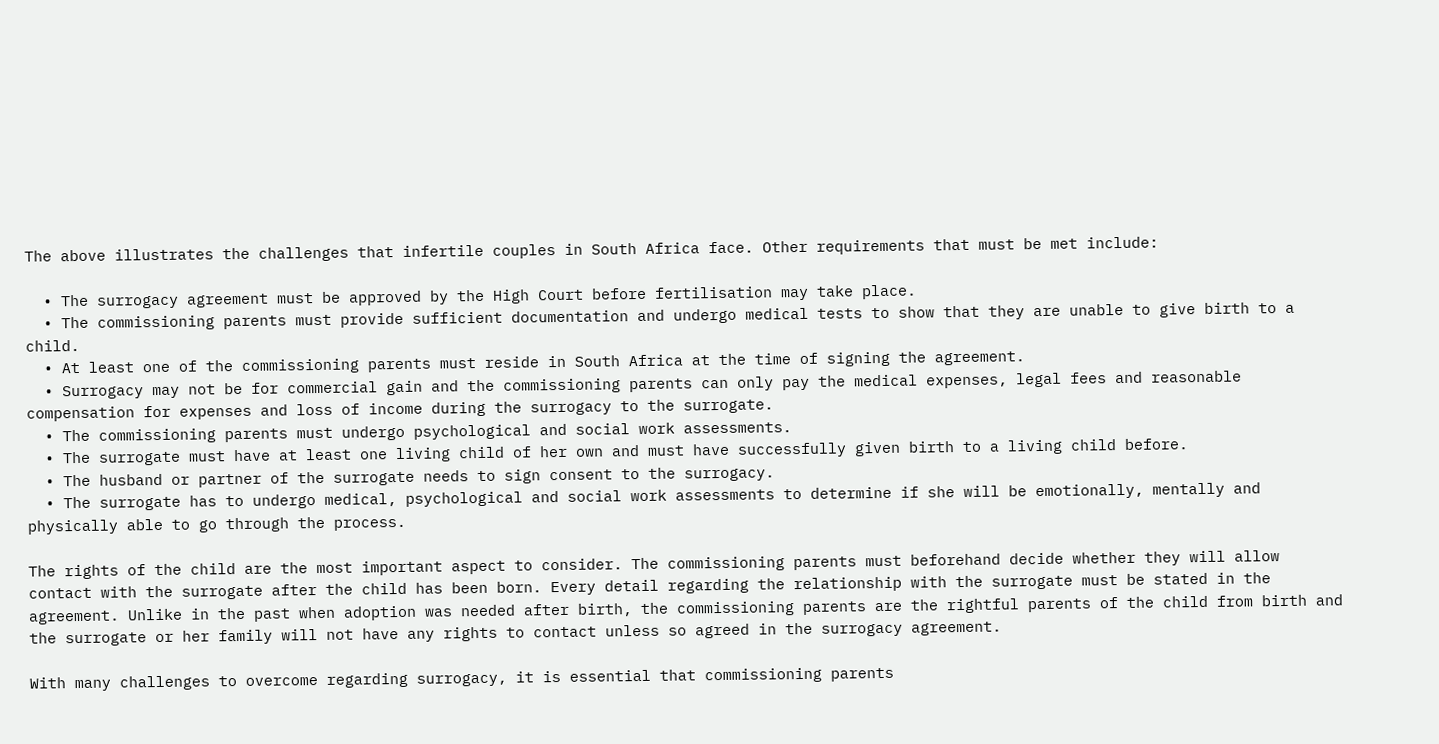The above illustrates the challenges that infertile couples in South Africa face. Other requirements that must be met include:

  • The surrogacy agreement must be approved by the High Court before fertilisation may take place.
  • The commissioning parents must provide sufficient documentation and undergo medical tests to show that they are unable to give birth to a child.
  • At least one of the commissioning parents must reside in South Africa at the time of signing the agreement.
  • Surrogacy may not be for commercial gain and the commissioning parents can only pay the medical expenses, legal fees and reasonable compensation for expenses and loss of income during the surrogacy to the surrogate.
  • The commissioning parents must undergo psychological and social work assessments.
  • The surrogate must have at least one living child of her own and must have successfully given birth to a living child before.
  • The husband or partner of the surrogate needs to sign consent to the surrogacy.
  • The surrogate has to undergo medical, psychological and social work assessments to determine if she will be emotionally, mentally and physically able to go through the process.

The rights of the child are the most important aspect to consider. The commissioning parents must beforehand decide whether they will allow contact with the surrogate after the child has been born. Every detail regarding the relationship with the surrogate must be stated in the agreement. Unlike in the past when adoption was needed after birth, the commissioning parents are the rightful parents of the child from birth and the surrogate or her family will not have any rights to contact unless so agreed in the surrogacy agreement.

With many challenges to overcome regarding surrogacy, it is essential that commissioning parents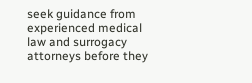seek guidance from experienced medical law and surrogacy attorneys before they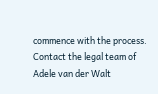commence with the process. Contact the legal team of Adele van der Walt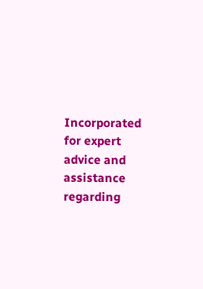Incorporated for expert advice and assistance regarding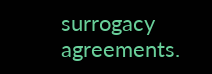surrogacy agreements.